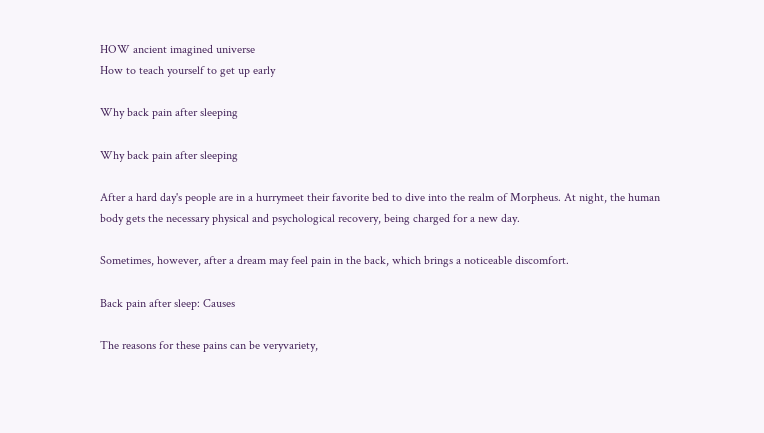HOW ancient imagined universe
How to teach yourself to get up early

Why back pain after sleeping

Why back pain after sleeping

After a hard day's people are in a hurrymeet their favorite bed to dive into the realm of Morpheus. At night, the human body gets the necessary physical and psychological recovery, being charged for a new day.

Sometimes, however, after a dream may feel pain in the back, which brings a noticeable discomfort.

Back pain after sleep: Causes

The reasons for these pains can be veryvariety,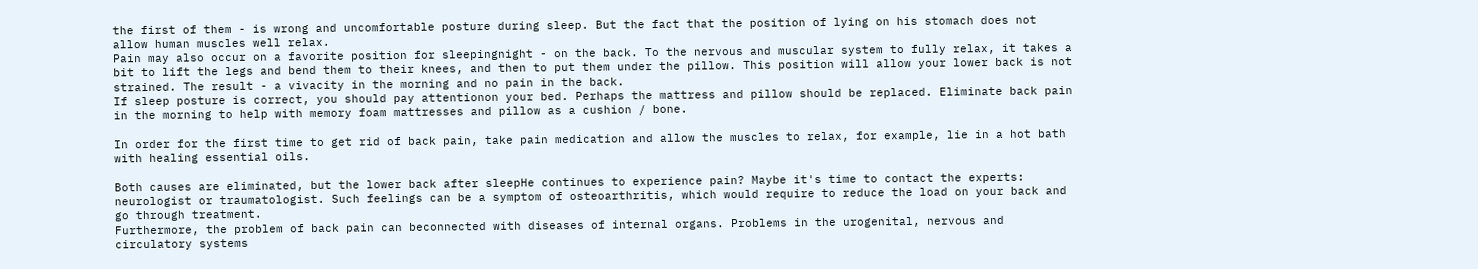the first of them - is wrong and uncomfortable posture during sleep. But the fact that the position of lying on his stomach does not allow human muscles well relax.
Pain may also occur on a favorite position for sleepingnight - on the back. To the nervous and muscular system to fully relax, it takes a bit to lift the legs and bend them to their knees, and then to put them under the pillow. This position will allow your lower back is not strained. The result - a vivacity in the morning and no pain in the back.
If sleep posture is correct, you should pay attentionon your bed. Perhaps the mattress and pillow should be replaced. Eliminate back pain in the morning to help with memory foam mattresses and pillow as a cushion / bone.

In order for the first time to get rid of back pain, take pain medication and allow the muscles to relax, for example, lie in a hot bath with healing essential oils.

Both causes are eliminated, but the lower back after sleepHe continues to experience pain? Maybe it's time to contact the experts: neurologist or traumatologist. Such feelings can be a symptom of osteoarthritis, which would require to reduce the load on your back and go through treatment.
Furthermore, the problem of back pain can beconnected with diseases of internal organs. Problems in the urogenital, nervous and circulatory systems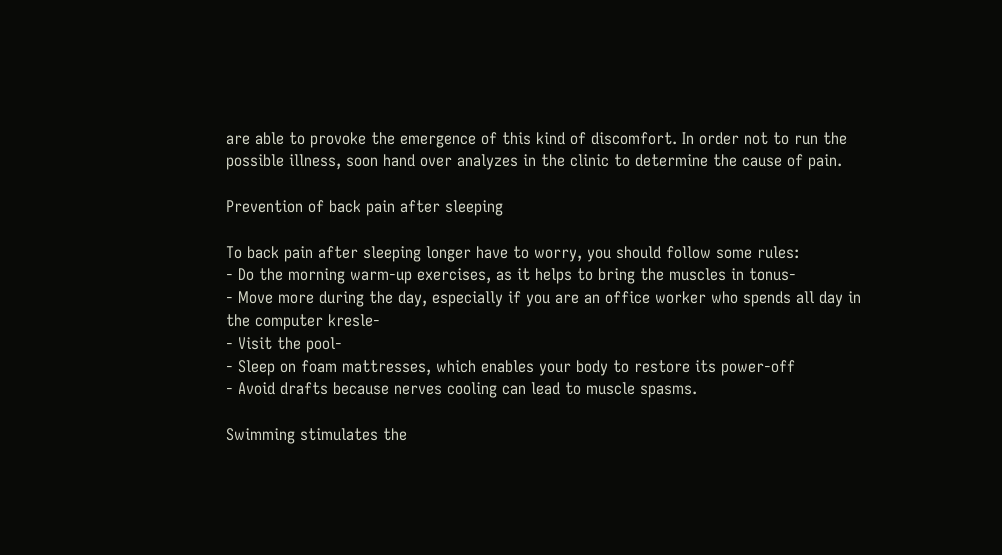are able to provoke the emergence of this kind of discomfort. In order not to run the possible illness, soon hand over analyzes in the clinic to determine the cause of pain.

Prevention of back pain after sleeping

To back pain after sleeping longer have to worry, you should follow some rules:
- Do the morning warm-up exercises, as it helps to bring the muscles in tonus-
- Move more during the day, especially if you are an office worker who spends all day in the computer kresle-
- Visit the pool-
- Sleep on foam mattresses, which enables your body to restore its power-off
- Avoid drafts because nerves cooling can lead to muscle spasms.

Swimming stimulates the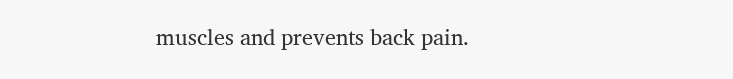muscles and prevents back pain.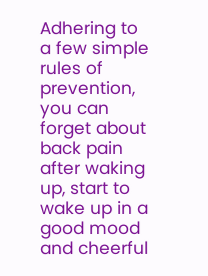Adhering to a few simple rules of prevention, you can forget about back pain after waking up, start to wake up in a good mood and cheerful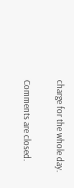charge for the whole day.

Comments are closed.